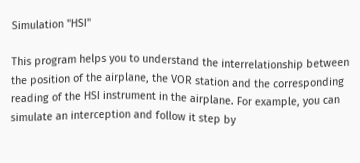Simulation "HSI"

This program helps you to understand the interrelationship between the position of the airplane, the VOR station and the corresponding reading of the HSI instrument in the airplane. For example, you can simulate an interception and follow it step by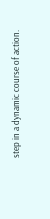step in a dynamic course of action.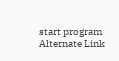start program
Alternate Link